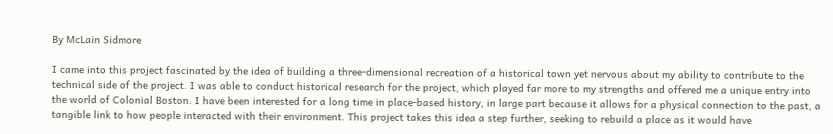By McLain Sidmore

I came into this project fascinated by the idea of building a three-dimensional recreation of a historical town yet nervous about my ability to contribute to the technical side of the project. I was able to conduct historical research for the project, which played far more to my strengths and offered me a unique entry into the world of Colonial Boston. I have been interested for a long time in place-based history, in large part because it allows for a physical connection to the past, a tangible link to how people interacted with their environment. This project takes this idea a step further, seeking to rebuild a place as it would have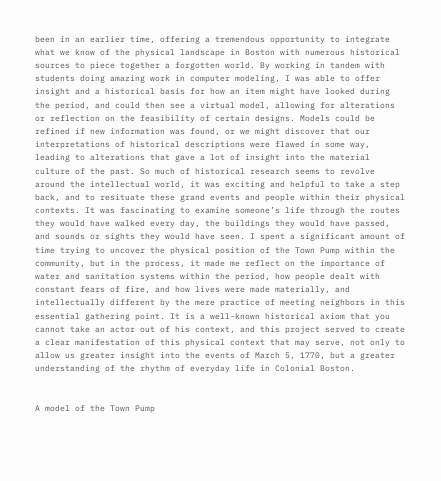been in an earlier time, offering a tremendous opportunity to integrate what we know of the physical landscape in Boston with numerous historical sources to piece together a forgotten world. By working in tandem with students doing amazing work in computer modeling, I was able to offer insight and a historical basis for how an item might have looked during the period, and could then see a virtual model, allowing for alterations or reflection on the feasibility of certain designs. Models could be refined if new information was found, or we might discover that our interpretations of historical descriptions were flawed in some way, leading to alterations that gave a lot of insight into the material culture of the past. So much of historical research seems to revolve around the intellectual world, it was exciting and helpful to take a step back, and to resituate these grand events and people within their physical contexts. It was fascinating to examine someone’s life through the routes they would have walked every day, the buildings they would have passed, and sounds or sights they would have seen. I spent a significant amount of time trying to uncover the physical position of the Town Pump within the community, but in the process, it made me reflect on the importance of water and sanitation systems within the period, how people dealt with constant fears of fire, and how lives were made materially, and intellectually different by the mere practice of meeting neighbors in this essential gathering point. It is a well-known historical axiom that you cannot take an actor out of his context, and this project served to create a clear manifestation of this physical context that may serve, not only to allow us greater insight into the events of March 5, 1770, but a greater understanding of the rhythm of everyday life in Colonial Boston.


A model of the Town Pump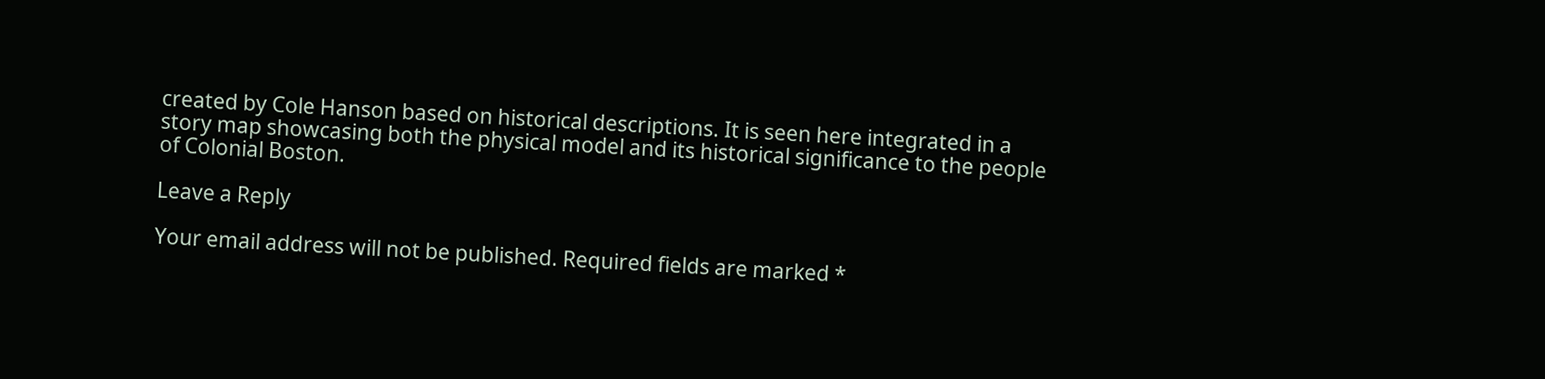created by Cole Hanson based on historical descriptions. It is seen here integrated in a story map showcasing both the physical model and its historical significance to the people of Colonial Boston.

Leave a Reply

Your email address will not be published. Required fields are marked *